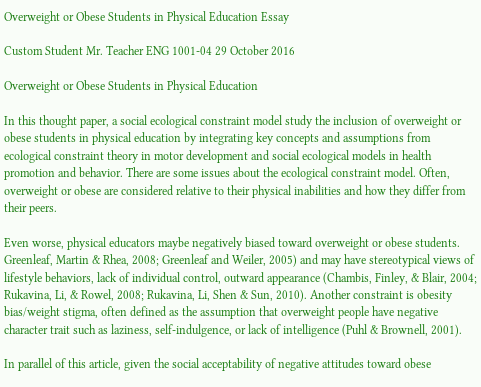Overweight or Obese Students in Physical Education Essay

Custom Student Mr. Teacher ENG 1001-04 29 October 2016

Overweight or Obese Students in Physical Education

In this thought paper, a social ecological constraint model study the inclusion of overweight or obese students in physical education by integrating key concepts and assumptions from ecological constraint theory in motor development and social ecological models in health promotion and behavior. There are some issues about the ecological constraint model. Often, overweight or obese are considered relative to their physical inabilities and how they differ from their peers.

Even worse, physical educators maybe negatively biased toward overweight or obese students. Greenleaf, Martin & Rhea, 2008; Greenleaf and Weiler, 2005) and may have stereotypical views of lifestyle behaviors, lack of individual control, outward appearance (Chambis, Finley, & Blair, 2004; Rukavina, Li, & Rowel, 2008; Rukavina, Li, Shen & Sun, 2010). Another constraint is obesity bias/weight stigma, often defined as the assumption that overweight people have negative character trait such as laziness, self-indulgence, or lack of intelligence (Puhl & Brownell, 2001).

In parallel of this article, given the social acceptability of negative attitudes toward obese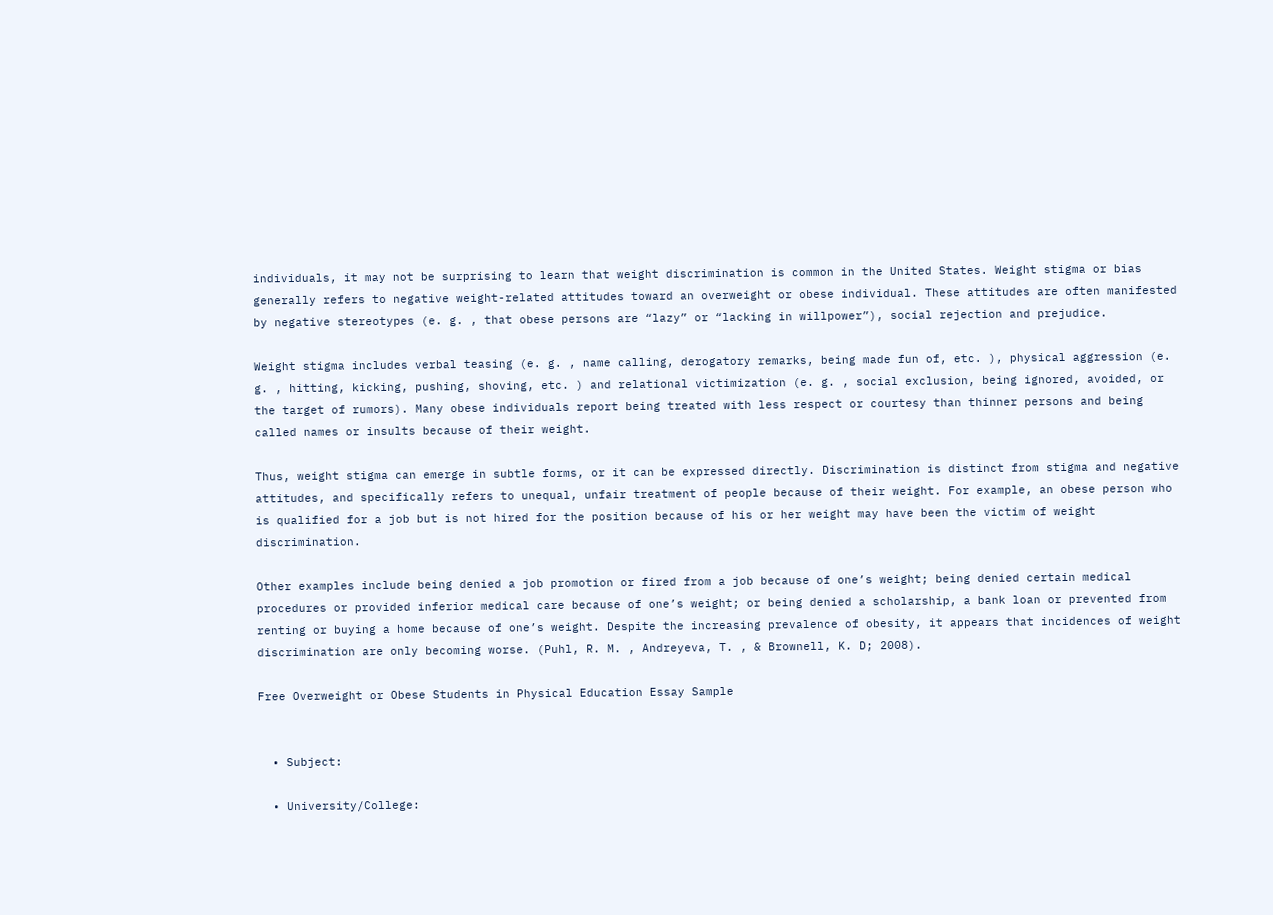individuals, it may not be surprising to learn that weight discrimination is common in the United States. Weight stigma or bias generally refers to negative weight-related attitudes toward an overweight or obese individual. These attitudes are often manifested by negative stereotypes (e. g. , that obese persons are “lazy” or “lacking in willpower”), social rejection and prejudice.

Weight stigma includes verbal teasing (e. g. , name calling, derogatory remarks, being made fun of, etc. ), physical aggression (e. g. , hitting, kicking, pushing, shoving, etc. ) and relational victimization (e. g. , social exclusion, being ignored, avoided, or the target of rumors). Many obese individuals report being treated with less respect or courtesy than thinner persons and being called names or insults because of their weight.

Thus, weight stigma can emerge in subtle forms, or it can be expressed directly. Discrimination is distinct from stigma and negative attitudes, and specifically refers to unequal, unfair treatment of people because of their weight. For example, an obese person who is qualified for a job but is not hired for the position because of his or her weight may have been the victim of weight discrimination.

Other examples include being denied a job promotion or fired from a job because of one’s weight; being denied certain medical procedures or provided inferior medical care because of one’s weight; or being denied a scholarship, a bank loan or prevented from renting or buying a home because of one’s weight. Despite the increasing prevalence of obesity, it appears that incidences of weight discrimination are only becoming worse. (Puhl, R. M. , Andreyeva, T. , & Brownell, K. D; 2008).

Free Overweight or Obese Students in Physical Education Essay Sample


  • Subject:

  • University/College: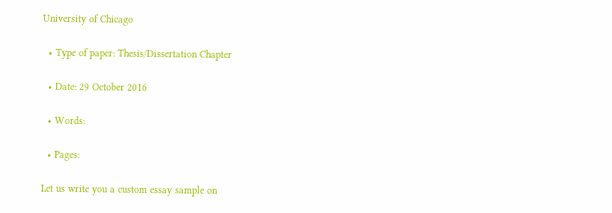University of Chicago

  • Type of paper: Thesis/Dissertation Chapter

  • Date: 29 October 2016

  • Words:

  • Pages:

Let us write you a custom essay sample on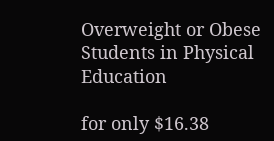Overweight or Obese Students in Physical Education

for only $16.38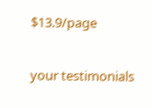$13.9/page

your testimonials